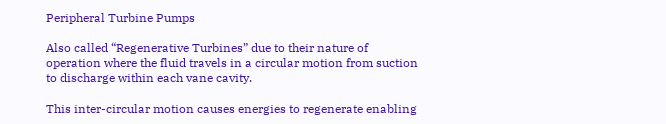Peripheral Turbine Pumps

Also called “Regenerative Turbines” due to their nature of operation where the fluid travels in a circular motion from suction to discharge within each vane cavity.

This inter-circular motion causes energies to regenerate enabling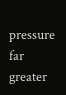pressure far greater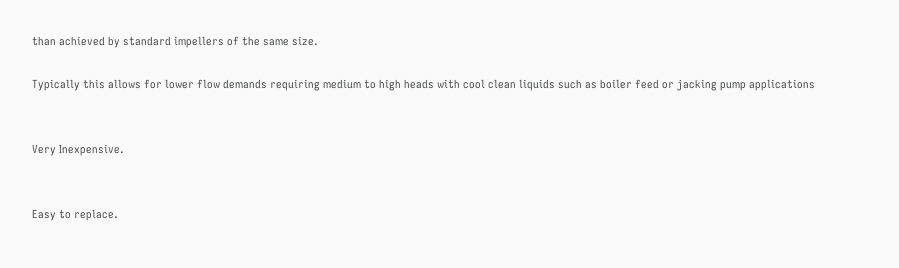than achieved by standard impellers of the same size.

Typically this allows for lower flow demands requiring medium to high heads with cool clean liquids such as boiler feed or jacking pump applications


Very Inexpensive.


Easy to replace.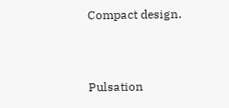Compact design.


Pulsation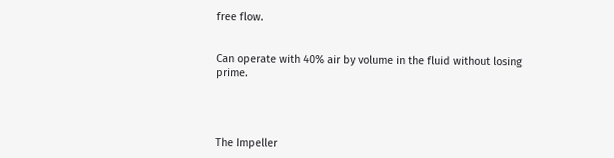free flow.


Can operate with 40% air by volume in the fluid without losing prime.




The Impeller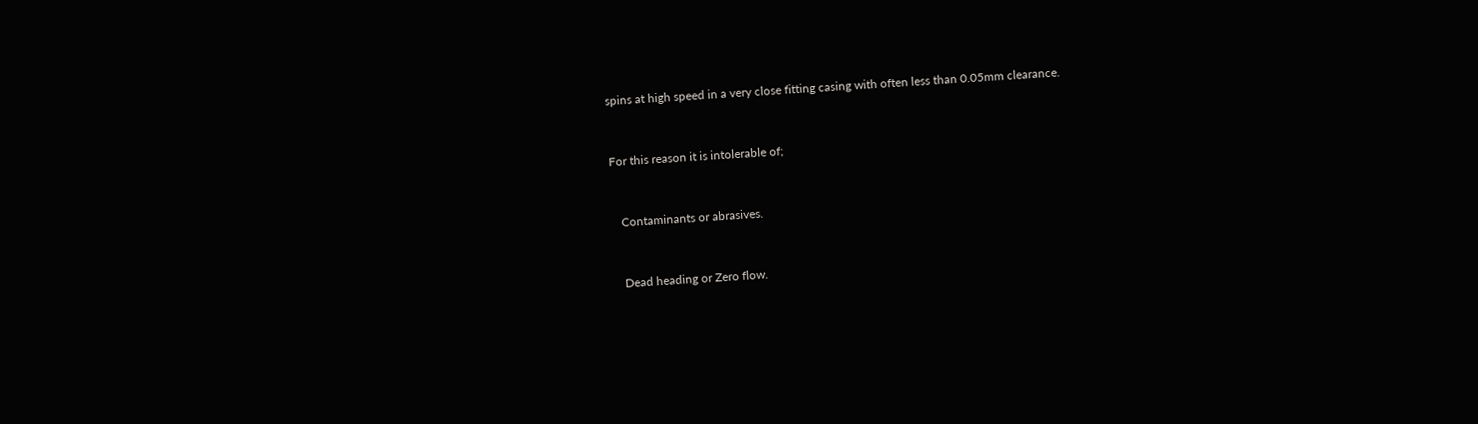spins at high speed in a very close fitting casing with often less than 0.05mm clearance.


For this reason it is intolerable of;


   Contaminants or abrasives.


   Dead heading or Zero flow.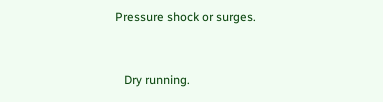Pressure shock or surges.


   Dry running.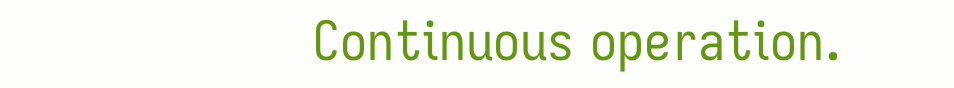Continuous operation.